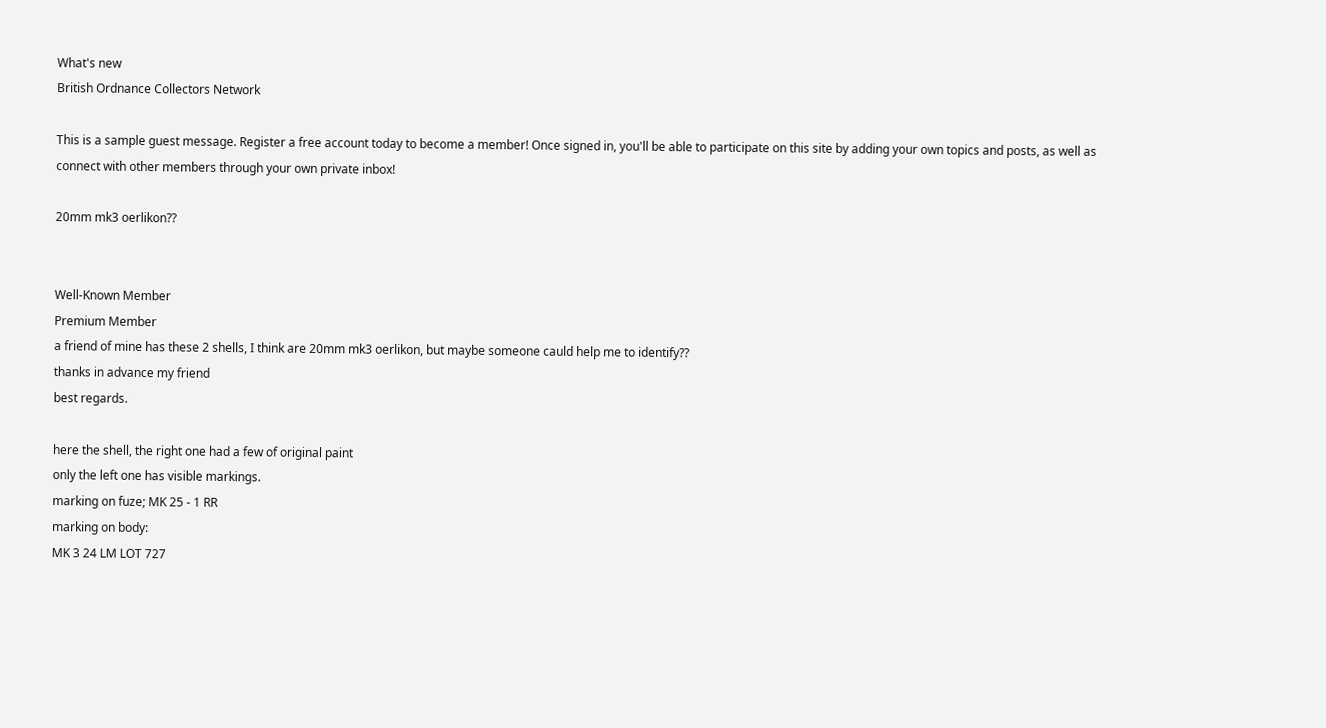What's new
British Ordnance Collectors Network

This is a sample guest message. Register a free account today to become a member! Once signed in, you'll be able to participate on this site by adding your own topics and posts, as well as connect with other members through your own private inbox!

20mm mk3 oerlikon??


Well-Known Member
Premium Member
a friend of mine has these 2 shells, I think are 20mm mk3 oerlikon, but maybe someone cauld help me to identify??
thanks in advance my friend
best regards.

here the shell, the right one had a few of original paint
only the left one has visible markings.
marking on fuze; MK 25 - 1 RR
marking on body:
MK 3 24 LM LOT 727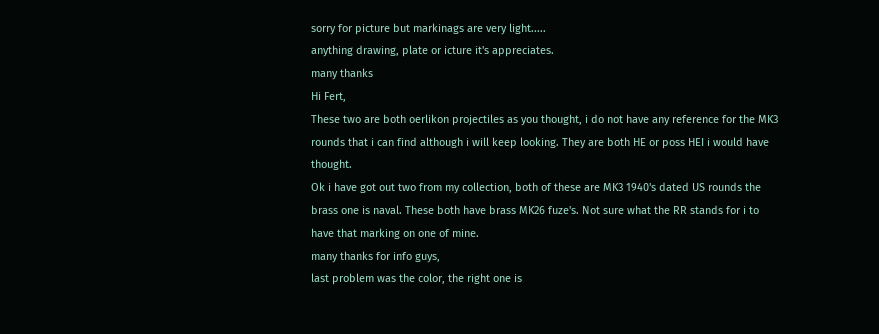sorry for picture but markinags are very light.....
anything drawing, plate or icture it's appreciates.
many thanks
Hi Fert,
These two are both oerlikon projectiles as you thought, i do not have any reference for the MK3 rounds that i can find although i will keep looking. They are both HE or poss HEI i would have thought.
Ok i have got out two from my collection, both of these are MK3 1940's dated US rounds the brass one is naval. These both have brass MK26 fuze's. Not sure what the RR stands for i to have that marking on one of mine.
many thanks for info guys,
last problem was the color, the right one is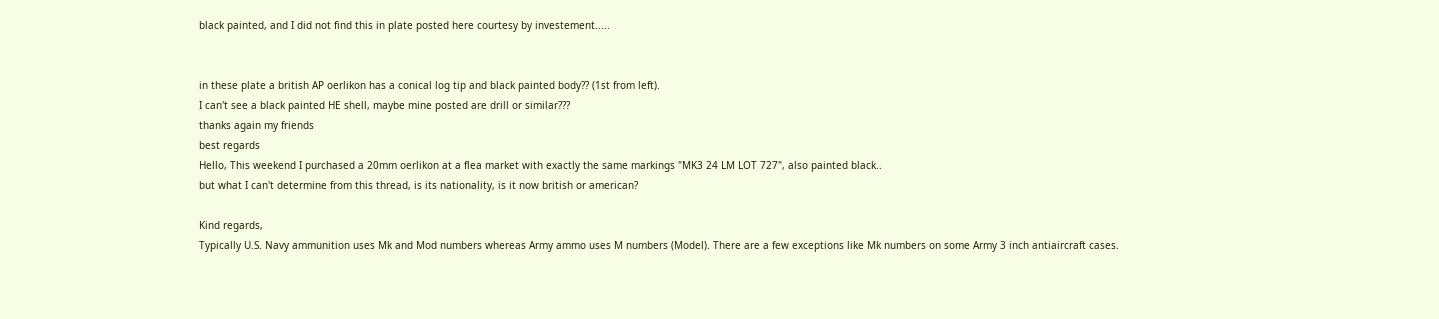black painted, and I did not find this in plate posted here courtesy by investement.....


in these plate a british AP oerlikon has a conical log tip and black painted body?? (1st from left).
I can't see a black painted HE shell, maybe mine posted are drill or similar???
thanks again my friends
best regards
Hello, This weekend I purchased a 20mm oerlikon at a flea market with exactly the same markings "MK3 24 LM LOT 727", also painted black..
but what I can't determine from this thread, is its nationality, is it now british or american?

Kind regards,
Typically U.S. Navy ammunition uses Mk and Mod numbers whereas Army ammo uses M numbers (Model). There are a few exceptions like Mk numbers on some Army 3 inch antiaircraft cases.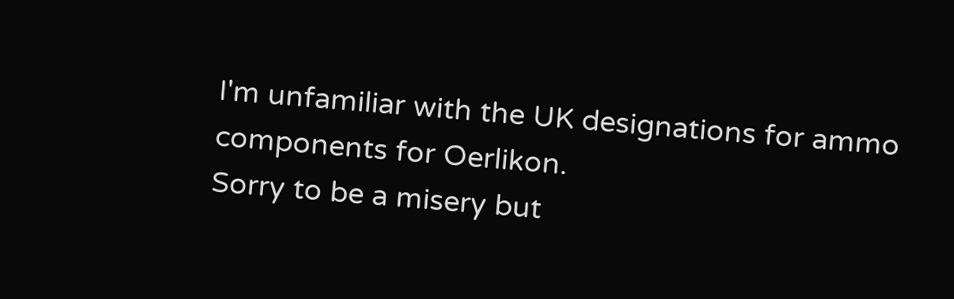I'm unfamiliar with the UK designations for ammo components for Oerlikon.
Sorry to be a misery but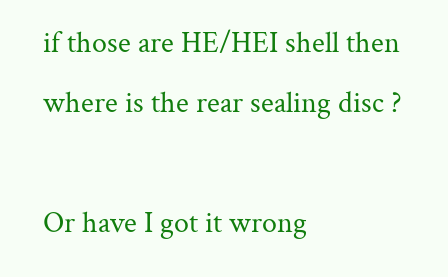if those are HE/HEI shell then where is the rear sealing disc ?

Or have I got it wrong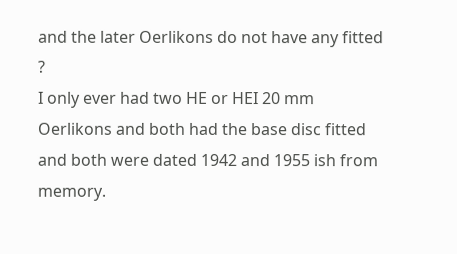and the later Oerlikons do not have any fitted ?
I only ever had two HE or HEI 20 mm Oerlikons and both had the base disc fitted and both were dated 1942 and 1955 ish from memory.